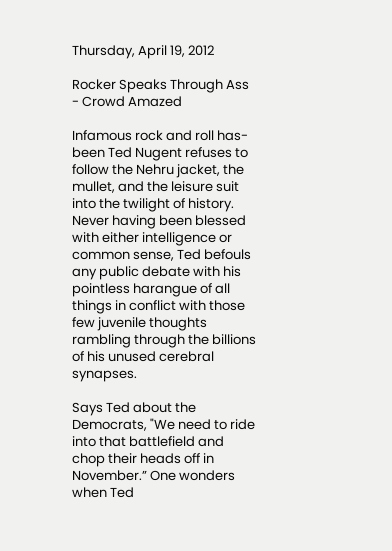Thursday, April 19, 2012

Rocker Speaks Through Ass - Crowd Amazed

Infamous rock and roll has-been Ted Nugent refuses to follow the Nehru jacket, the mullet, and the leisure suit into the twilight of history. Never having been blessed with either intelligence or common sense, Ted befouls any public debate with his pointless harangue of all things in conflict with those few juvenile thoughts rambling through the billions of his unused cerebral synapses.

Says Ted about the Democrats, "We need to ride into that battlefield and chop their heads off in November.” One wonders when Ted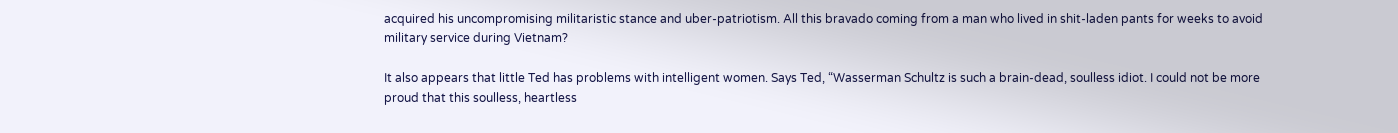acquired his uncompromising militaristic stance and uber-patriotism. All this bravado coming from a man who lived in shit-laden pants for weeks to avoid military service during Vietnam?

It also appears that little Ted has problems with intelligent women. Says Ted, “Wasserman Schultz is such a brain-dead, soulless idiot. I could not be more proud that this soulless, heartless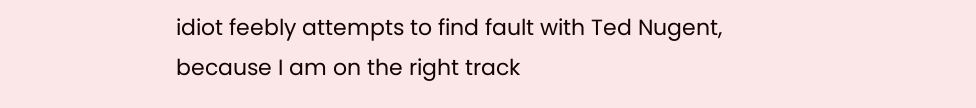idiot feebly attempts to find fault with Ted Nugent, because I am on the right track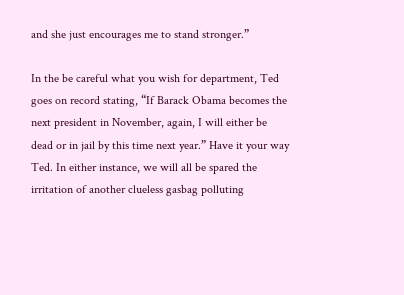and she just encourages me to stand stronger.”

In the be careful what you wish for department, Ted goes on record stating, “If Barack Obama becomes the next president in November, again, I will either be dead or in jail by this time next year.” Have it your way Ted. In either instance, we will all be spared the irritation of another clueless gasbag polluting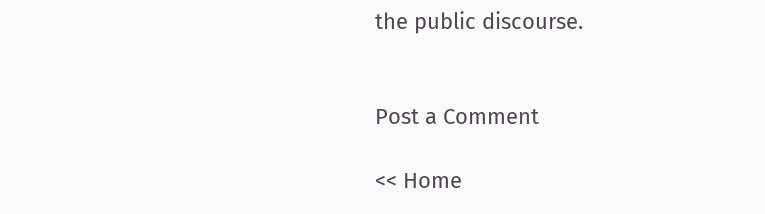the public discourse.


Post a Comment

<< Home